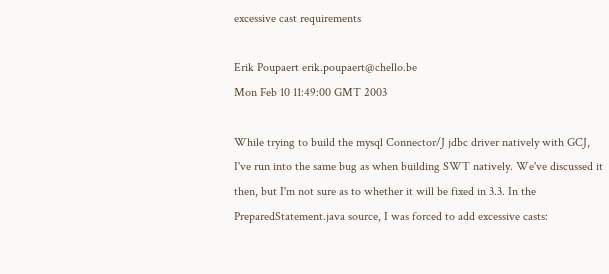excessive cast requirements

Erik Poupaert erik.poupaert@chello.be
Mon Feb 10 11:49:00 GMT 2003

While trying to build the mysql Connector/J jdbc driver natively with GCJ,
I've run into the same bug as when building SWT natively. We've discussed it
then, but I'm not sure as to whether it will be fixed in 3.3. In the
PreparedStatement.java source, I was forced to add excessive casts: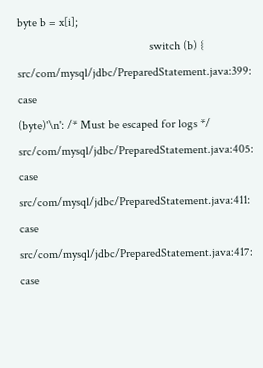byte b = x[i];
                                            switch (b) {
src/com/mysql/jdbc/PreparedStatement.java:399:                case
(byte)'\n': /* Must be escaped for logs */
src/com/mysql/jdbc/PreparedStatement.java:405:                case
src/com/mysql/jdbc/PreparedStatement.java:411:                case
src/com/mysql/jdbc/PreparedStatement.java:417:                case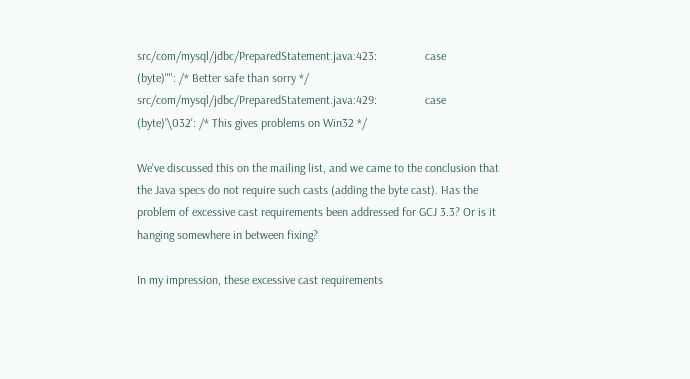src/com/mysql/jdbc/PreparedStatement.java:423:                case
(byte)'"': /* Better safe than sorry */
src/com/mysql/jdbc/PreparedStatement.java:429:                case
(byte)'\032': /* This gives problems on Win32 */

We've discussed this on the mailing list, and we came to the conclusion that
the Java specs do not require such casts (adding the byte cast). Has the
problem of excessive cast requirements been addressed for GCJ 3.3? Or is it
hanging somewhere in between fixing?

In my impression, these excessive cast requirements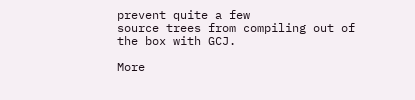prevent quite a few
source trees from compiling out of the box with GCJ.

More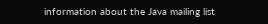information about the Java mailing list